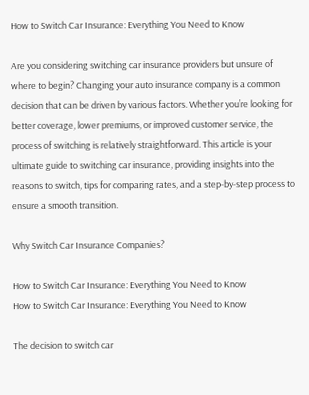How to Switch Car Insurance: Everything You Need to Know

Are you considering switching car insurance providers but unsure of where to begin? Changing your auto insurance company is a common decision that can be driven by various factors. Whether you’re looking for better coverage, lower premiums, or improved customer service, the process of switching is relatively straightforward. This article is your ultimate guide to switching car insurance, providing insights into the reasons to switch, tips for comparing rates, and a step-by-step process to ensure a smooth transition.

Why Switch Car Insurance Companies?

How to Switch Car Insurance: Everything You Need to Know
How to Switch Car Insurance: Everything You Need to Know

The decision to switch car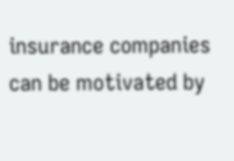insurance companies can be motivated by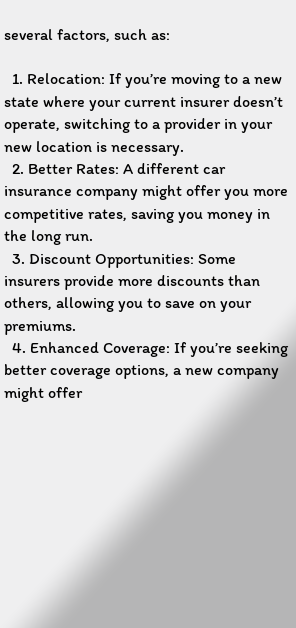several factors, such as:

  1. Relocation: If you’re moving to a new state where your current insurer doesn’t operate, switching to a provider in your new location is necessary.
  2. Better Rates: A different car insurance company might offer you more competitive rates, saving you money in the long run.
  3. Discount Opportunities: Some insurers provide more discounts than others, allowing you to save on your premiums.
  4. Enhanced Coverage: If you’re seeking better coverage options, a new company might offer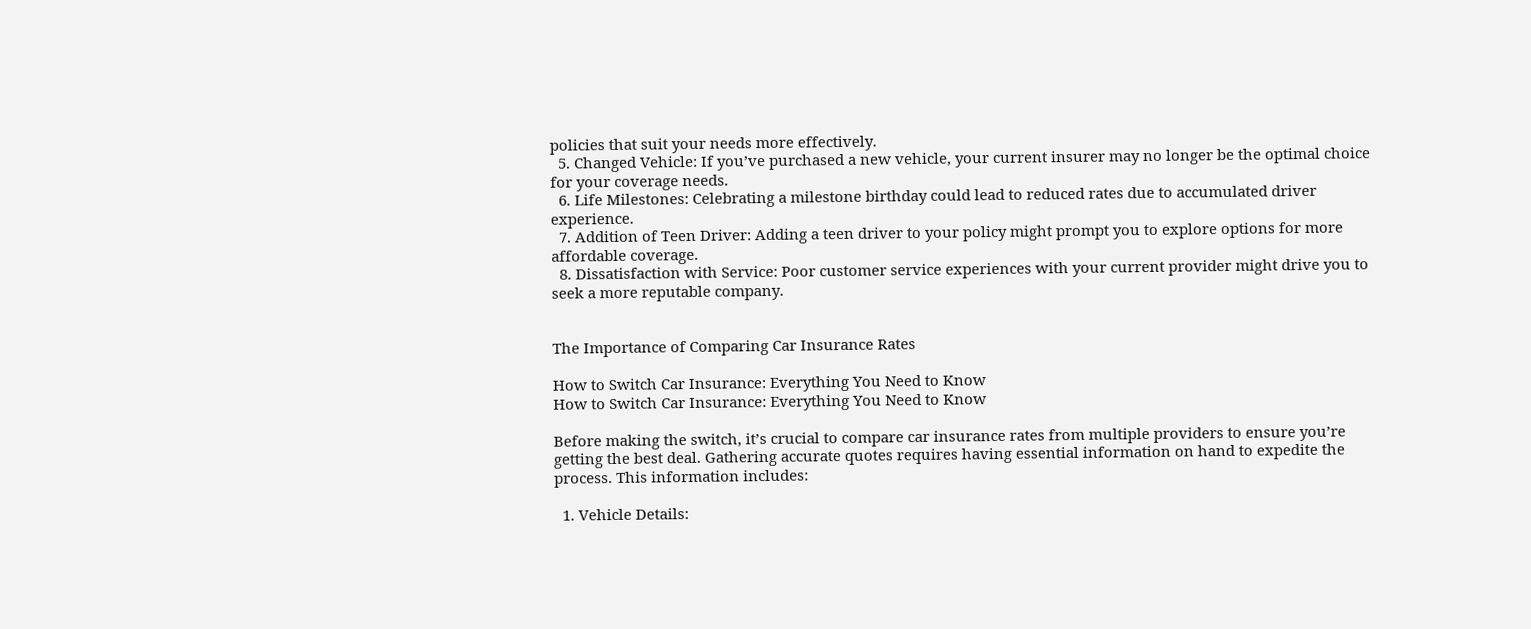policies that suit your needs more effectively.
  5. Changed Vehicle: If you’ve purchased a new vehicle, your current insurer may no longer be the optimal choice for your coverage needs.
  6. Life Milestones: Celebrating a milestone birthday could lead to reduced rates due to accumulated driver experience.
  7. Addition of Teen Driver: Adding a teen driver to your policy might prompt you to explore options for more affordable coverage.
  8. Dissatisfaction with Service: Poor customer service experiences with your current provider might drive you to seek a more reputable company.


The Importance of Comparing Car Insurance Rates

How to Switch Car Insurance: Everything You Need to Know
How to Switch Car Insurance: Everything You Need to Know

Before making the switch, it’s crucial to compare car insurance rates from multiple providers to ensure you’re getting the best deal. Gathering accurate quotes requires having essential information on hand to expedite the process. This information includes:

  1. Vehicle Details: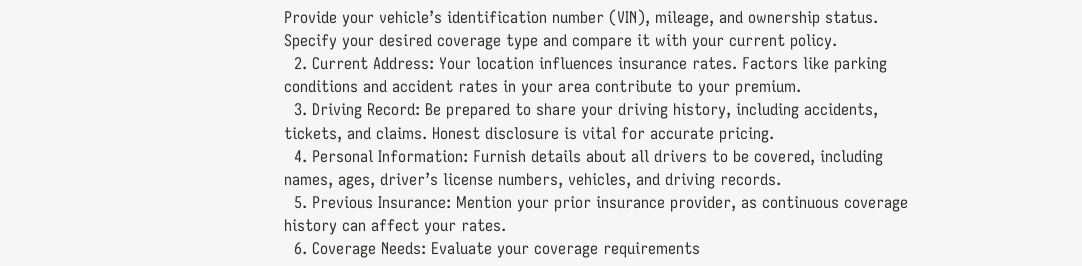Provide your vehicle’s identification number (VIN), mileage, and ownership status. Specify your desired coverage type and compare it with your current policy.
  2. Current Address: Your location influences insurance rates. Factors like parking conditions and accident rates in your area contribute to your premium.
  3. Driving Record: Be prepared to share your driving history, including accidents, tickets, and claims. Honest disclosure is vital for accurate pricing.
  4. Personal Information: Furnish details about all drivers to be covered, including names, ages, driver’s license numbers, vehicles, and driving records.
  5. Previous Insurance: Mention your prior insurance provider, as continuous coverage history can affect your rates.
  6. Coverage Needs: Evaluate your coverage requirements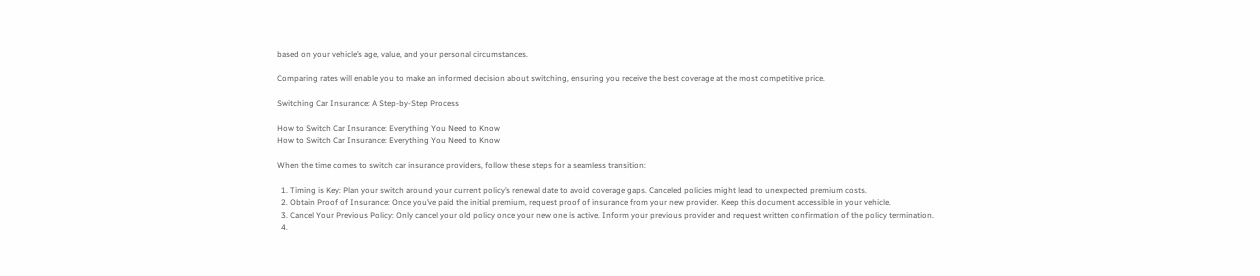based on your vehicle’s age, value, and your personal circumstances.

Comparing rates will enable you to make an informed decision about switching, ensuring you receive the best coverage at the most competitive price.

Switching Car Insurance: A Step-by-Step Process

How to Switch Car Insurance: Everything You Need to Know
How to Switch Car Insurance: Everything You Need to Know

When the time comes to switch car insurance providers, follow these steps for a seamless transition:

  1. Timing is Key: Plan your switch around your current policy’s renewal date to avoid coverage gaps. Canceled policies might lead to unexpected premium costs.
  2. Obtain Proof of Insurance: Once you’ve paid the initial premium, request proof of insurance from your new provider. Keep this document accessible in your vehicle.
  3. Cancel Your Previous Policy: Only cancel your old policy once your new one is active. Inform your previous provider and request written confirmation of the policy termination.
  4.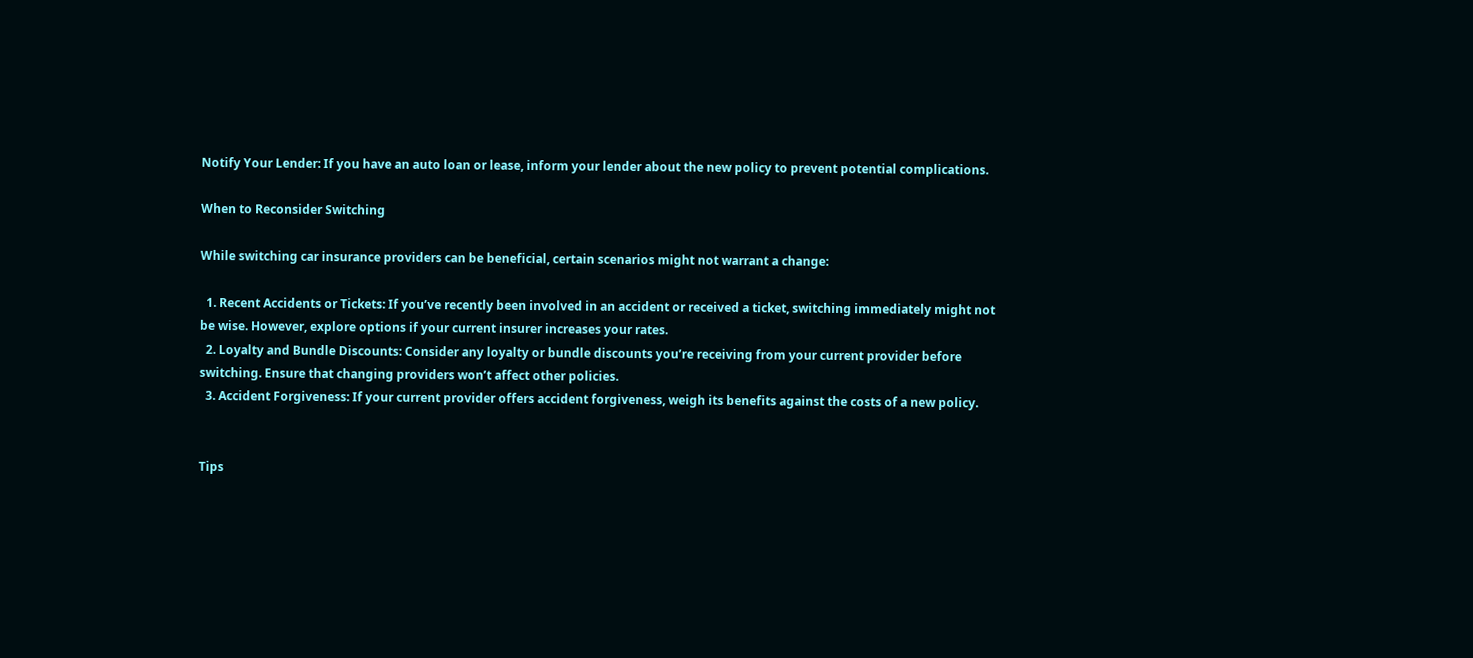Notify Your Lender: If you have an auto loan or lease, inform your lender about the new policy to prevent potential complications.

When to Reconsider Switching

While switching car insurance providers can be beneficial, certain scenarios might not warrant a change:

  1. Recent Accidents or Tickets: If you’ve recently been involved in an accident or received a ticket, switching immediately might not be wise. However, explore options if your current insurer increases your rates.
  2. Loyalty and Bundle Discounts: Consider any loyalty or bundle discounts you’re receiving from your current provider before switching. Ensure that changing providers won’t affect other policies.
  3. Accident Forgiveness: If your current provider offers accident forgiveness, weigh its benefits against the costs of a new policy.


Tips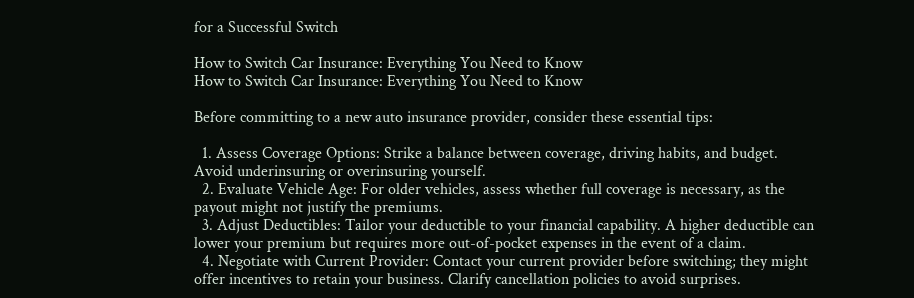for a Successful Switch

How to Switch Car Insurance: Everything You Need to Know
How to Switch Car Insurance: Everything You Need to Know

Before committing to a new auto insurance provider, consider these essential tips:

  1. Assess Coverage Options: Strike a balance between coverage, driving habits, and budget. Avoid underinsuring or overinsuring yourself.
  2. Evaluate Vehicle Age: For older vehicles, assess whether full coverage is necessary, as the payout might not justify the premiums.
  3. Adjust Deductibles: Tailor your deductible to your financial capability. A higher deductible can lower your premium but requires more out-of-pocket expenses in the event of a claim.
  4. Negotiate with Current Provider: Contact your current provider before switching; they might offer incentives to retain your business. Clarify cancellation policies to avoid surprises.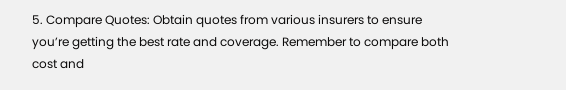5. Compare Quotes: Obtain quotes from various insurers to ensure you’re getting the best rate and coverage. Remember to compare both cost and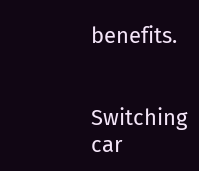benefits.


Switching car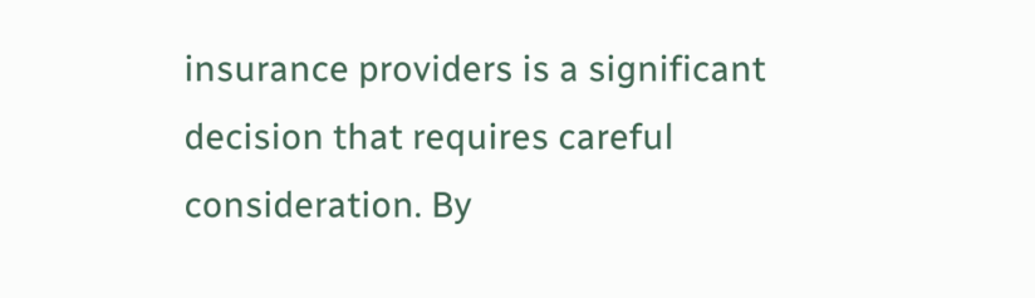insurance providers is a significant decision that requires careful consideration. By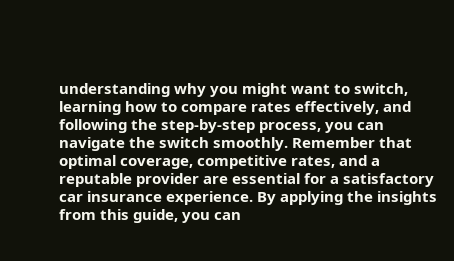understanding why you might want to switch, learning how to compare rates effectively, and following the step-by-step process, you can navigate the switch smoothly. Remember that optimal coverage, competitive rates, and a reputable provider are essential for a satisfactory car insurance experience. By applying the insights from this guide, you can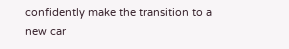confidently make the transition to a new car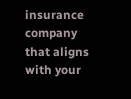insurance company that aligns with your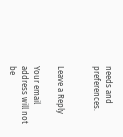needs and preferences.


Leave a Reply

Your email address will not be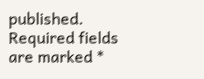published. Required fields are marked *